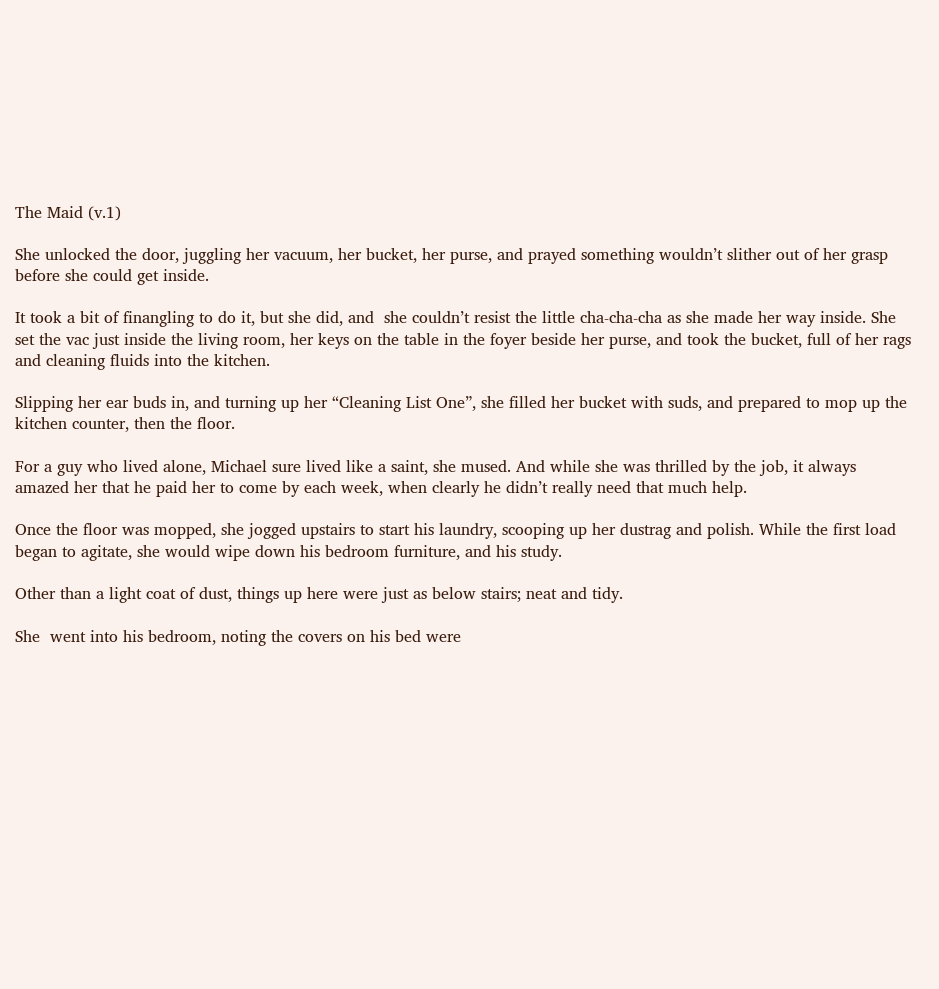The Maid (v.1)

She unlocked the door, juggling her vacuum, her bucket, her purse, and prayed something wouldn’t slither out of her grasp before she could get inside.

It took a bit of finangling to do it, but she did, and  she couldn’t resist the little cha-cha-cha as she made her way inside. She set the vac just inside the living room, her keys on the table in the foyer beside her purse, and took the bucket, full of her rags and cleaning fluids into the kitchen.

Slipping her ear buds in, and turning up her “Cleaning List One”, she filled her bucket with suds, and prepared to mop up the kitchen counter, then the floor.

For a guy who lived alone, Michael sure lived like a saint, she mused. And while she was thrilled by the job, it always amazed her that he paid her to come by each week, when clearly he didn’t really need that much help.

Once the floor was mopped, she jogged upstairs to start his laundry, scooping up her dustrag and polish. While the first load began to agitate, she would wipe down his bedroom furniture, and his study.

Other than a light coat of dust, things up here were just as below stairs; neat and tidy.

She  went into his bedroom, noting the covers on his bed were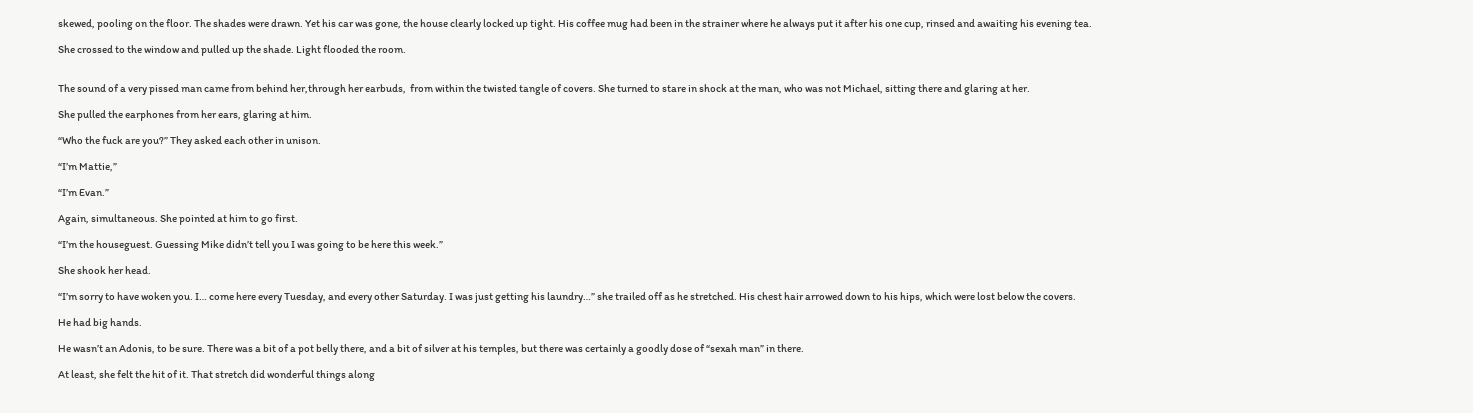skewed, pooling on the floor. The shades were drawn. Yet his car was gone, the house clearly locked up tight. His coffee mug had been in the strainer where he always put it after his one cup, rinsed and awaiting his evening tea.

She crossed to the window and pulled up the shade. Light flooded the room.


The sound of a very pissed man came from behind her,through her earbuds,  from within the twisted tangle of covers. She turned to stare in shock at the man, who was not Michael, sitting there and glaring at her.

She pulled the earphones from her ears, glaring at him.

“Who the fuck are you?” They asked each other in unison.

“I’m Mattie,”

“I’m Evan.”

Again, simultaneous. She pointed at him to go first.

“I’m the houseguest. Guessing Mike didn’t tell you I was going to be here this week.”

She shook her head.

“I’m sorry to have woken you. I… come here every Tuesday, and every other Saturday. I was just getting his laundry…” she trailed off as he stretched. His chest hair arrowed down to his hips, which were lost below the covers.

He had big hands.

He wasn’t an Adonis, to be sure. There was a bit of a pot belly there, and a bit of silver at his temples, but there was certainly a goodly dose of “sexah man” in there.

At least, she felt the hit of it. That stretch did wonderful things along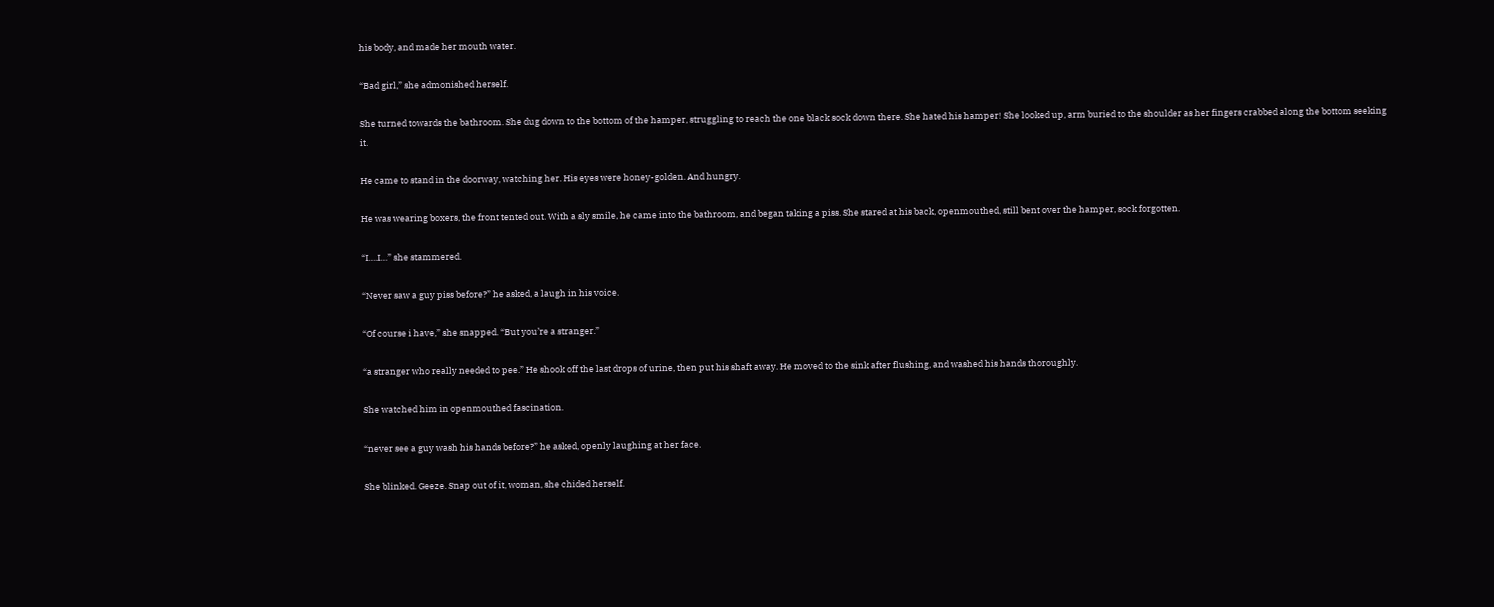his body, and made her mouth water.

“Bad girl,” she admonished herself.

She turned towards the bathroom. She dug down to the bottom of the hamper, struggling to reach the one black sock down there. She hated his hamper! She looked up, arm buried to the shoulder as her fingers crabbed along the bottom seeking it.

He came to stand in the doorway, watching her. His eyes were honey-golden. And hungry.

He was wearing boxers, the front tented out. With a sly smile, he came into the bathroom, and began taking a piss. She stared at his back, openmouthed, still bent over the hamper, sock forgotten.

“I….I…” she stammered.

“Never saw a guy piss before?” he asked, a laugh in his voice.

“Of course i have,” she snapped. “But you’re a stranger.”

“a stranger who really needed to pee.” He shook off the last drops of urine, then put his shaft away. He moved to the sink after flushing, and washed his hands thoroughly.

She watched him in openmouthed fascination.

“never see a guy wash his hands before?” he asked, openly laughing at her face.

She blinked. Geeze. Snap out of it, woman, she chided herself.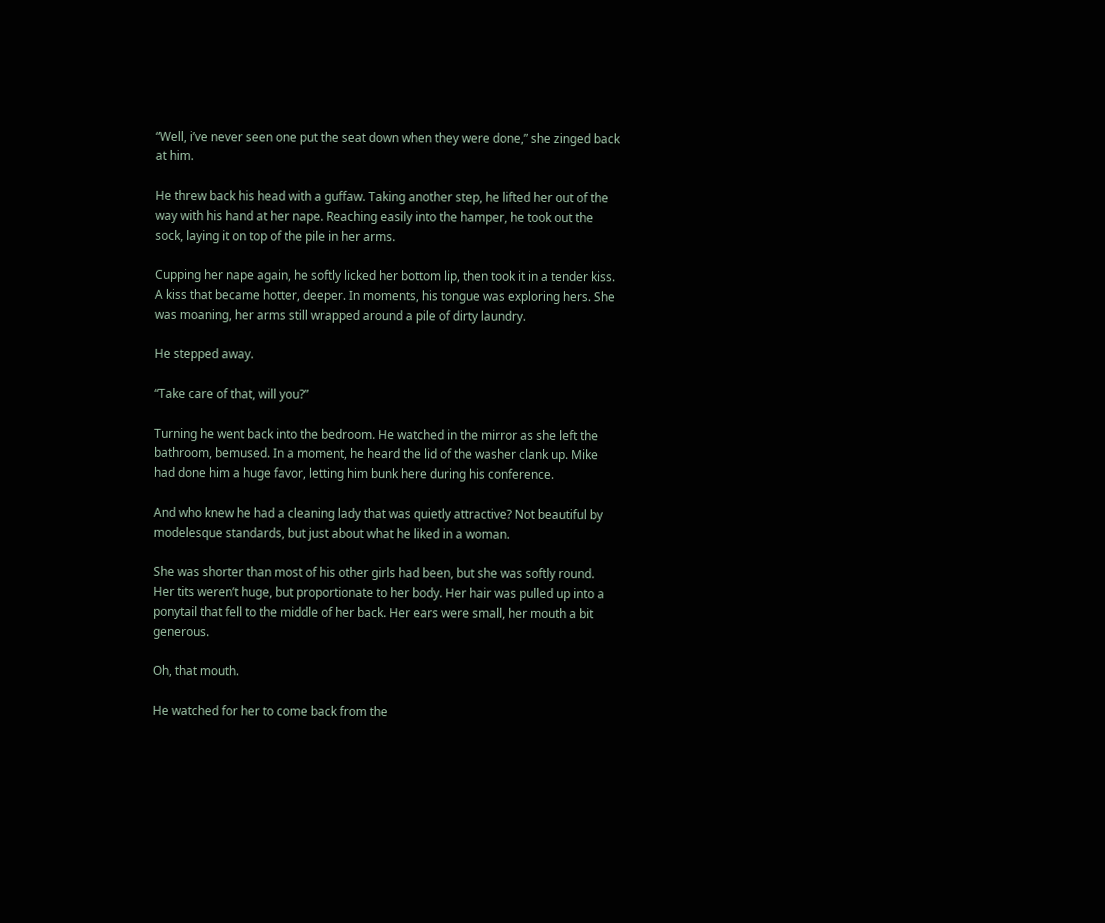“Well, i’ve never seen one put the seat down when they were done,” she zinged back at him.

He threw back his head with a guffaw. Taking another step, he lifted her out of the way with his hand at her nape. Reaching easily into the hamper, he took out the sock, laying it on top of the pile in her arms.

Cupping her nape again, he softly licked her bottom lip, then took it in a tender kiss. A kiss that became hotter, deeper. In moments, his tongue was exploring hers. She was moaning, her arms still wrapped around a pile of dirty laundry.

He stepped away.

“Take care of that, will you?”

Turning he went back into the bedroom. He watched in the mirror as she left the bathroom, bemused. In a moment, he heard the lid of the washer clank up. Mike had done him a huge favor, letting him bunk here during his conference.

And who knew he had a cleaning lady that was quietly attractive? Not beautiful by modelesque standards, but just about what he liked in a woman.

She was shorter than most of his other girls had been, but she was softly round. Her tits weren’t huge, but proportionate to her body. Her hair was pulled up into a ponytail that fell to the middle of her back. Her ears were small, her mouth a bit generous.

Oh, that mouth.

He watched for her to come back from the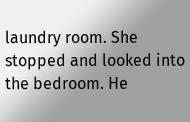laundry room. She stopped and looked into the bedroom. He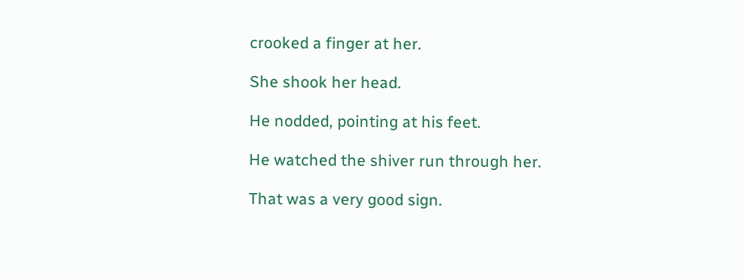crooked a finger at her.

She shook her head.

He nodded, pointing at his feet.

He watched the shiver run through her.

That was a very good sign.